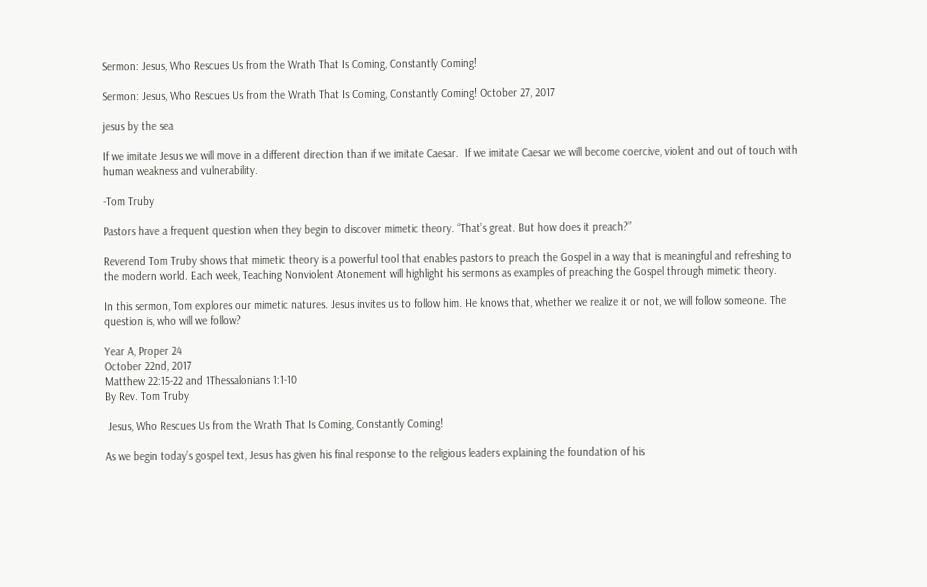Sermon: Jesus, Who Rescues Us from the Wrath That Is Coming, Constantly Coming!

Sermon: Jesus, Who Rescues Us from the Wrath That Is Coming, Constantly Coming! October 27, 2017

jesus by the sea

If we imitate Jesus we will move in a different direction than if we imitate Caesar.  If we imitate Caesar we will become coercive, violent and out of touch with human weakness and vulnerability.

-Tom Truby

Pastors have a frequent question when they begin to discover mimetic theory. “That’s great. But how does it preach?”

Reverend Tom Truby shows that mimetic theory is a powerful tool that enables pastors to preach the Gospel in a way that is meaningful and refreshing to the modern world. Each week, Teaching Nonviolent Atonement will highlight his sermons as examples of preaching the Gospel through mimetic theory.

In this sermon, Tom explores our mimetic natures. Jesus invites us to follow him. He knows that, whether we realize it or not, we will follow someone. The question is, who will we follow?

Year A, Proper 24
October 22nd, 2017
Matthew 22:15-22 and 1Thessalonians 1:1-10
By Rev. Tom Truby

 Jesus, Who Rescues Us from the Wrath That Is Coming, Constantly Coming!

As we begin today’s gospel text, Jesus has given his final response to the religious leaders explaining the foundation of his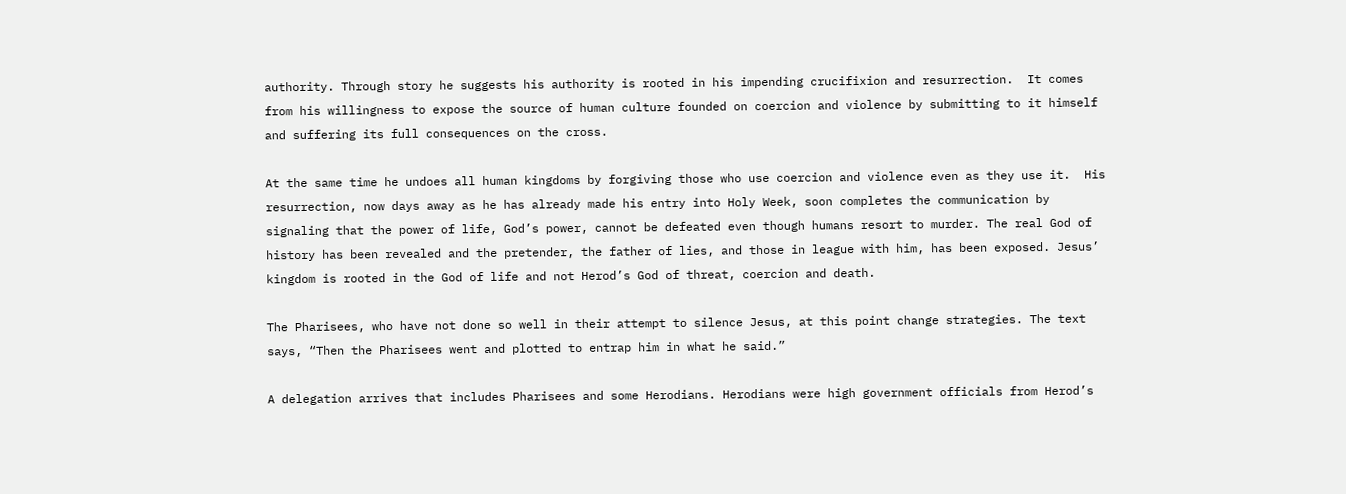authority. Through story he suggests his authority is rooted in his impending crucifixion and resurrection.  It comes from his willingness to expose the source of human culture founded on coercion and violence by submitting to it himself and suffering its full consequences on the cross.

At the same time he undoes all human kingdoms by forgiving those who use coercion and violence even as they use it.  His resurrection, now days away as he has already made his entry into Holy Week, soon completes the communication by signaling that the power of life, God’s power, cannot be defeated even though humans resort to murder. The real God of history has been revealed and the pretender, the father of lies, and those in league with him, has been exposed. Jesus’ kingdom is rooted in the God of life and not Herod’s God of threat, coercion and death.

The Pharisees, who have not done so well in their attempt to silence Jesus, at this point change strategies. The text says, “Then the Pharisees went and plotted to entrap him in what he said.”

A delegation arrives that includes Pharisees and some Herodians. Herodians were high government officials from Herod’s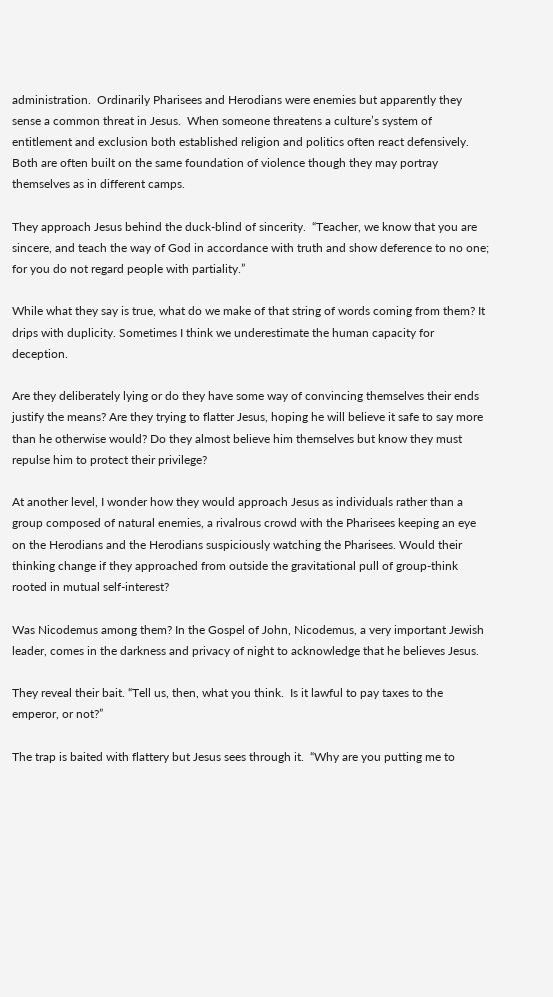administration.  Ordinarily Pharisees and Herodians were enemies but apparently they sense a common threat in Jesus.  When someone threatens a culture’s system of entitlement and exclusion both established religion and politics often react defensively.  Both are often built on the same foundation of violence though they may portray themselves as in different camps.

They approach Jesus behind the duck-blind of sincerity.  “Teacher, we know that you are sincere, and teach the way of God in accordance with truth and show deference to no one; for you do not regard people with partiality.”

While what they say is true, what do we make of that string of words coming from them? It drips with duplicity. Sometimes I think we underestimate the human capacity for deception.

Are they deliberately lying or do they have some way of convincing themselves their ends justify the means? Are they trying to flatter Jesus, hoping he will believe it safe to say more than he otherwise would? Do they almost believe him themselves but know they must repulse him to protect their privilege?

At another level, I wonder how they would approach Jesus as individuals rather than a group composed of natural enemies, a rivalrous crowd with the Pharisees keeping an eye on the Herodians and the Herodians suspiciously watching the Pharisees. Would their thinking change if they approached from outside the gravitational pull of group-think rooted in mutual self-interest?

Was Nicodemus among them? In the Gospel of John, Nicodemus, a very important Jewish leader, comes in the darkness and privacy of night to acknowledge that he believes Jesus.

They reveal their bait. “Tell us, then, what you think.  Is it lawful to pay taxes to the emperor, or not?”

The trap is baited with flattery but Jesus sees through it.  “Why are you putting me to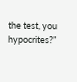the test, you hypocrites?”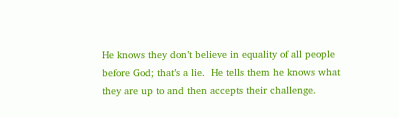He knows they don’t believe in equality of all people before God; that’s a lie.  He tells them he knows what they are up to and then accepts their challenge.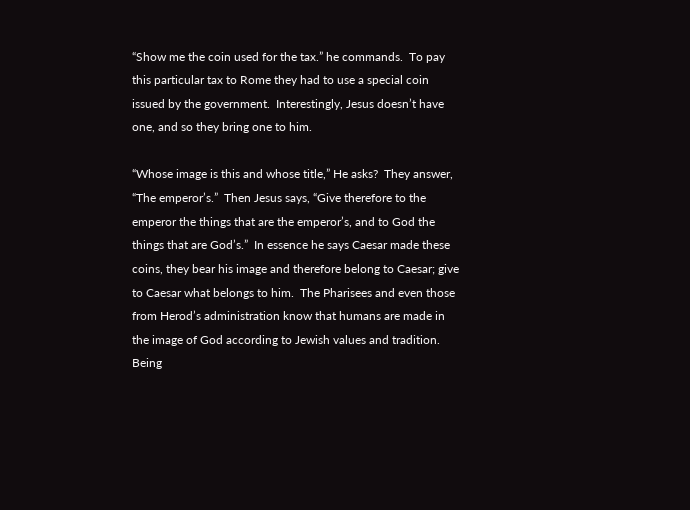“Show me the coin used for the tax.” he commands.  To pay this particular tax to Rome they had to use a special coin issued by the government.  Interestingly, Jesus doesn’t have one, and so they bring one to him.

“Whose image is this and whose title,” He asks?  They answer, “The emperor’s.”  Then Jesus says, “Give therefore to the emperor the things that are the emperor’s, and to God the things that are God’s.”  In essence he says Caesar made these coins, they bear his image and therefore belong to Caesar; give to Caesar what belongs to him.  The Pharisees and even those from Herod’s administration know that humans are made in the image of God according to Jewish values and tradition.  Being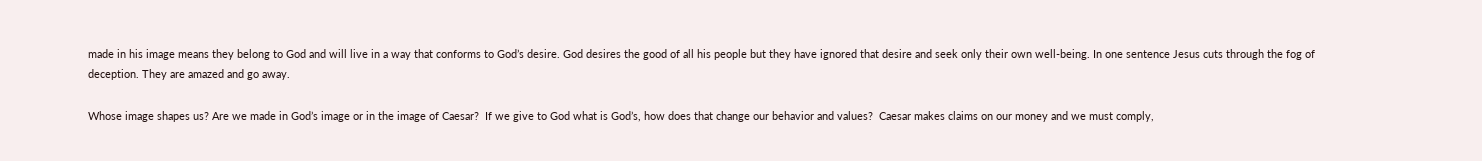made in his image means they belong to God and will live in a way that conforms to God’s desire. God desires the good of all his people but they have ignored that desire and seek only their own well-being. In one sentence Jesus cuts through the fog of deception. They are amazed and go away.

Whose image shapes us? Are we made in God’s image or in the image of Caesar?  If we give to God what is God’s, how does that change our behavior and values?  Caesar makes claims on our money and we must comply,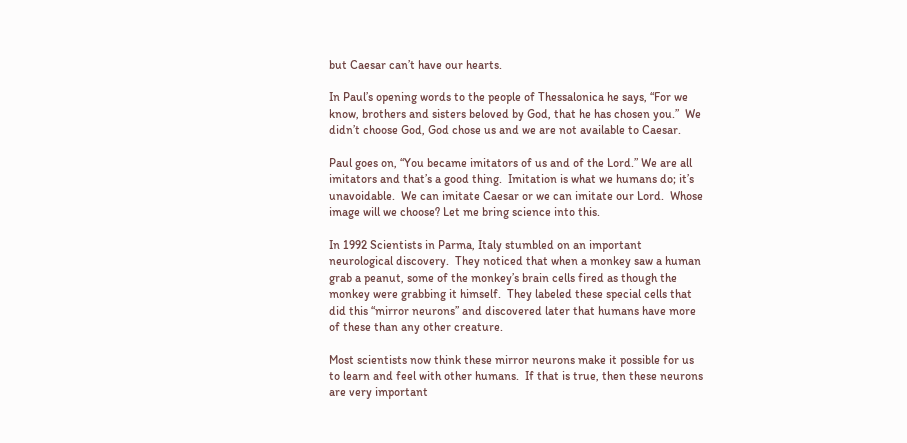but Caesar can’t have our hearts.

In Paul’s opening words to the people of Thessalonica he says, “For we know, brothers and sisters beloved by God, that he has chosen you.”  We didn’t choose God, God chose us and we are not available to Caesar.

Paul goes on, “You became imitators of us and of the Lord.” We are all imitators and that’s a good thing.  Imitation is what we humans do; it’s unavoidable.  We can imitate Caesar or we can imitate our Lord.  Whose image will we choose? Let me bring science into this.

In 1992 Scientists in Parma, Italy stumbled on an important neurological discovery.  They noticed that when a monkey saw a human grab a peanut, some of the monkey’s brain cells fired as though the monkey were grabbing it himself.  They labeled these special cells that did this “mirror neurons” and discovered later that humans have more of these than any other creature.

Most scientists now think these mirror neurons make it possible for us to learn and feel with other humans.  If that is true, then these neurons are very important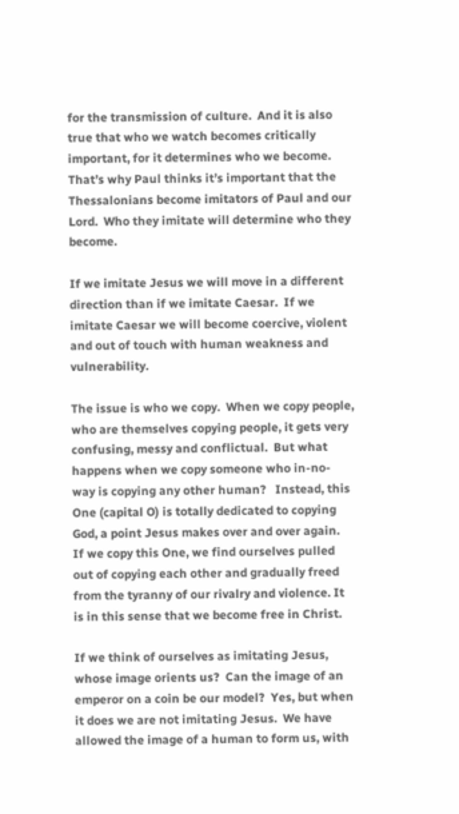for the transmission of culture.  And it is also true that who we watch becomes critically important, for it determines who we become.  That’s why Paul thinks it’s important that the Thessalonians become imitators of Paul and our Lord.  Who they imitate will determine who they become.

If we imitate Jesus we will move in a different direction than if we imitate Caesar.  If we imitate Caesar we will become coercive, violent and out of touch with human weakness and vulnerability.

The issue is who we copy.  When we copy people, who are themselves copying people, it gets very confusing, messy and conflictual.  But what happens when we copy someone who in-no- way is copying any other human?   Instead, this One (capital O) is totally dedicated to copying God, a point Jesus makes over and over again.  If we copy this One, we find ourselves pulled out of copying each other and gradually freed from the tyranny of our rivalry and violence. It is in this sense that we become free in Christ.

If we think of ourselves as imitating Jesus, whose image orients us?  Can the image of an emperor on a coin be our model?  Yes, but when it does we are not imitating Jesus.  We have allowed the image of a human to form us, with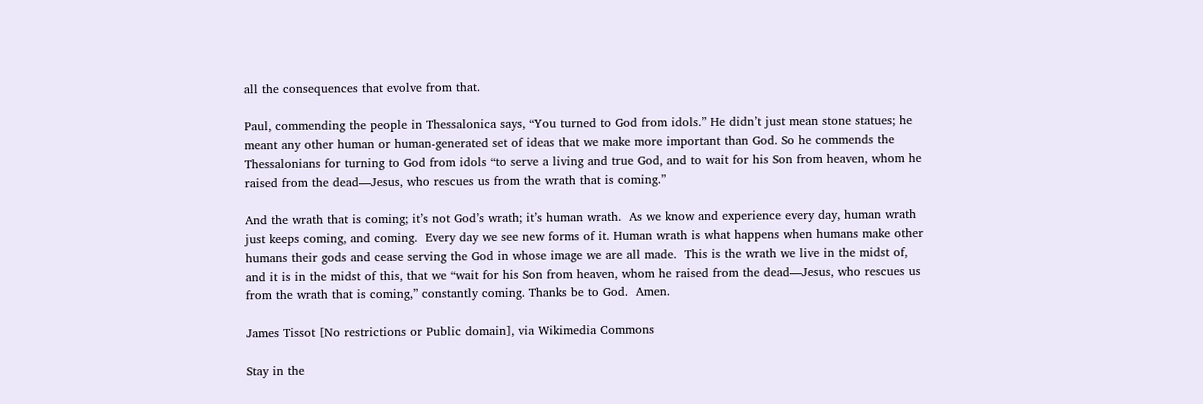all the consequences that evolve from that.

Paul, commending the people in Thessalonica says, “You turned to God from idols.” He didn’t just mean stone statues; he meant any other human or human-generated set of ideas that we make more important than God. So he commends the Thessalonians for turning to God from idols “to serve a living and true God, and to wait for his Son from heaven, whom he raised from the dead—Jesus, who rescues us from the wrath that is coming.”

And the wrath that is coming; it’s not God’s wrath; it’s human wrath.  As we know and experience every day, human wrath just keeps coming, and coming.  Every day we see new forms of it. Human wrath is what happens when humans make other humans their gods and cease serving the God in whose image we are all made.  This is the wrath we live in the midst of, and it is in the midst of this, that we “wait for his Son from heaven, whom he raised from the dead—Jesus, who rescues us from the wrath that is coming,” constantly coming. Thanks be to God.  Amen.

James Tissot [No restrictions or Public domain], via Wikimedia Commons

Stay in the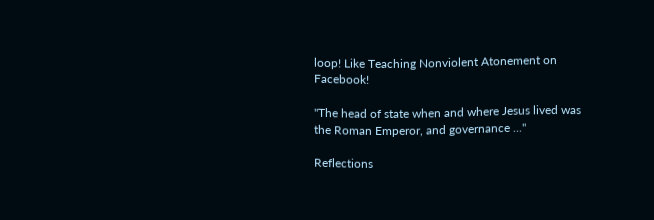loop! Like Teaching Nonviolent Atonement on Facebook!

"The head of state when and where Jesus lived was the Roman Emperor, and governance ..."

Reflections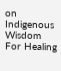on Indigenous Wisdom For Healing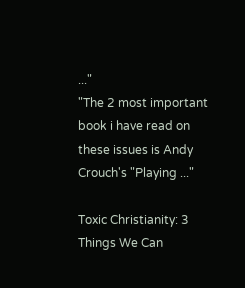..."
"The 2 most important book i have read on these issues is Andy Crouch's "Playing ..."

Toxic Christianity: 3 Things We Can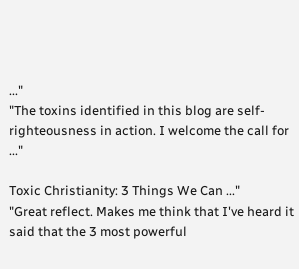..."
"The toxins identified in this blog are self-righteousness in action. I welcome the call for ..."

Toxic Christianity: 3 Things We Can ..."
"Great reflect. Makes me think that I've heard it said that the 3 most powerful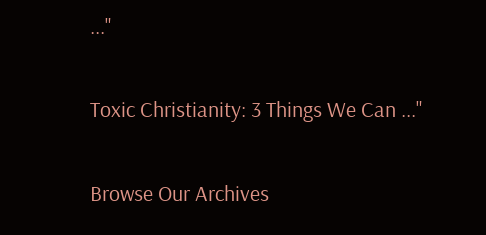..."

Toxic Christianity: 3 Things We Can ..."

Browse Our Archives